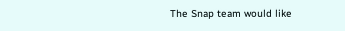The Snap team would like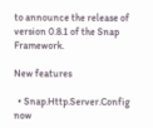to announce the release of version 0.8.1 of the Snap Framework.

New features

  • Snap.Http.Server.Config now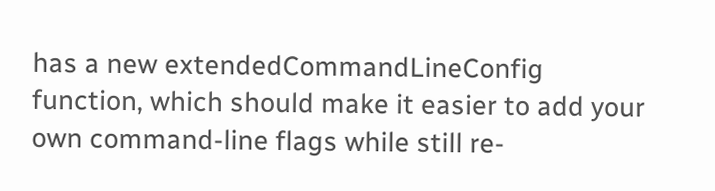has a new extendedCommandLineConfig function, which should make it easier to add your own command-line flags while still re-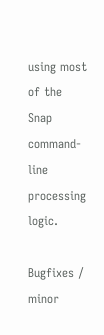using most of the Snap command-line processing logic.

Bugfixes / minor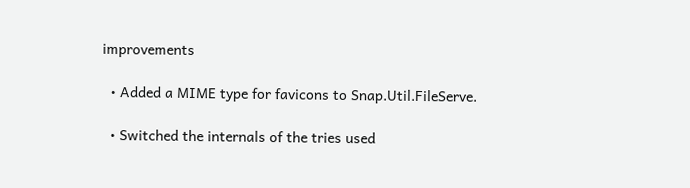improvements

  • Added a MIME type for favicons to Snap.Util.FileServe.

  • Switched the internals of the tries used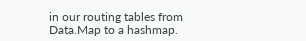in our routing tables from Data.Map to a hashmap.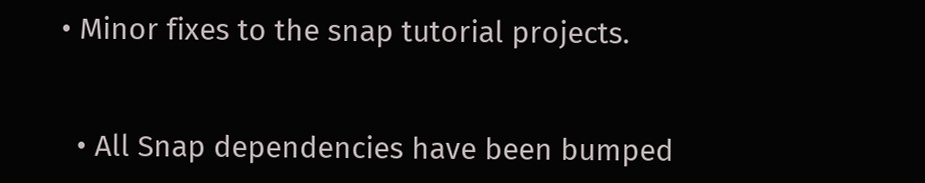• Minor fixes to the snap tutorial projects.


  • All Snap dependencies have been bumped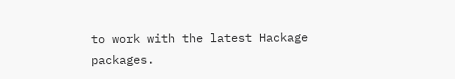to work with the latest Hackage packages.